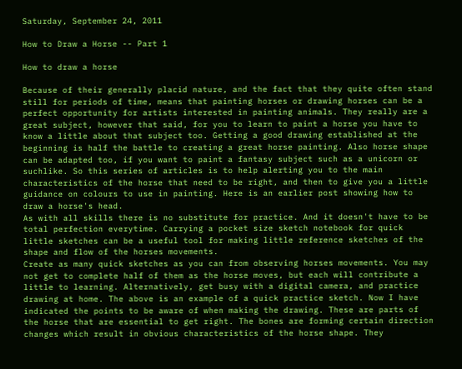Saturday, September 24, 2011

How to Draw a Horse -- Part 1

How to draw a horse

Because of their generally placid nature, and the fact that they quite often stand still for periods of time, means that painting horses or drawing horses can be a perfect opportunity for artists interested in painting animals. They really are a great subject, however that said, for you to learn to paint a horse you have to know a little about that subject too. Getting a good drawing established at the beginning is half the battle to creating a great horse painting. Also horse shape can be adapted too, if you want to paint a fantasy subject such as a unicorn or suchlike. So this series of articles is to help alerting you to the main characteristics of the horse that need to be right, and then to give you a little guidance on colours to use in painting. Here is an earlier post showing how to draw a horse's head.
As with all skills there is no substitute for practice. And it doesn't have to be total perfection everytime. Carrying a pocket size sketch notebook for quick little sketches can be a useful tool for making little reference sketches of the shape and flow of the horses movements.
Create as many quick sketches as you can from observing horses movements. You may not get to complete half of them as the horse moves, but each will contribute a little to learning. Alternatively, get busy with a digital camera, and practice drawing at home. The above is an example of a quick practice sketch. Now I have indicated the points to be aware of when making the drawing. These are parts of the horse that are essential to get right. The bones are forming certain direction changes which result in obvious characteristics of the horse shape. They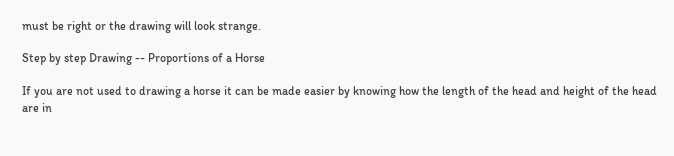must be right or the drawing will look strange.

Step by step Drawing -- Proportions of a Horse

If you are not used to drawing a horse it can be made easier by knowing how the length of the head and height of the head are in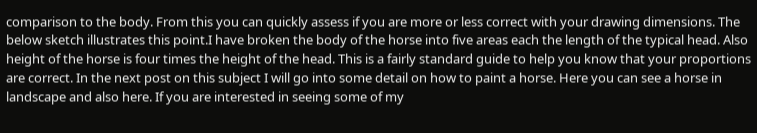comparison to the body. From this you can quickly assess if you are more or less correct with your drawing dimensions. The below sketch illustrates this point.I have broken the body of the horse into five areas each the length of the typical head. Also height of the horse is four times the height of the head. This is a fairly standard guide to help you know that your proportions are correct. In the next post on this subject I will go into some detail on how to paint a horse. Here you can see a horse in landscape and also here. If you are interested in seeing some of my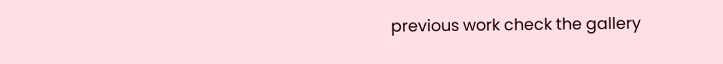previous work check the gallery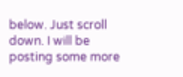below. Just scroll down. I will be posting some more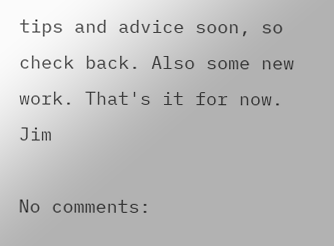tips and advice soon, so check back. Also some new work. That's it for now. Jim

No comments: